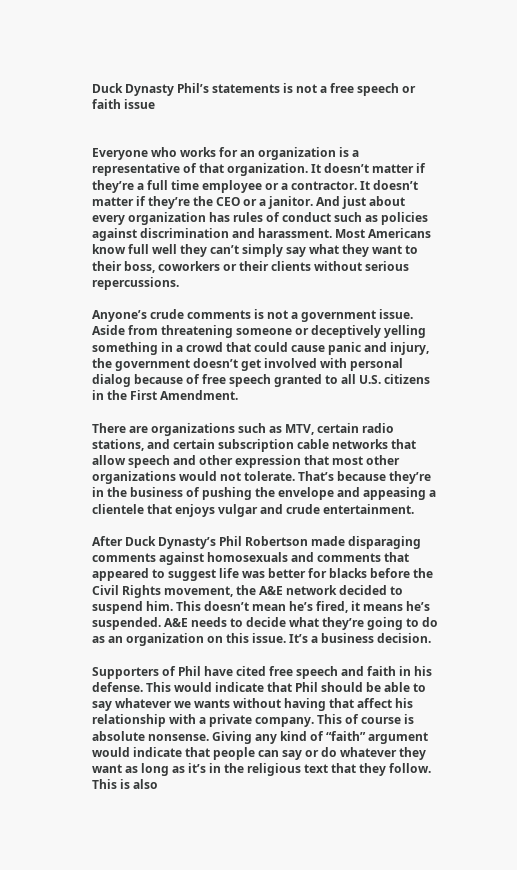Duck Dynasty Phil’s statements is not a free speech or faith issue


Everyone who works for an organization is a representative of that organization. It doesn’t matter if they’re a full time employee or a contractor. It doesn’t matter if they’re the CEO or a janitor. And just about every organization has rules of conduct such as policies against discrimination and harassment. Most Americans know full well they can’t simply say what they want to their boss, coworkers or their clients without serious repercussions.

Anyone’s crude comments is not a government issue. Aside from threatening someone or deceptively yelling something in a crowd that could cause panic and injury, the government doesn’t get involved with personal dialog because of free speech granted to all U.S. citizens in the First Amendment.

There are organizations such as MTV, certain radio stations, and certain subscription cable networks that allow speech and other expression that most other organizations would not tolerate. That’s because they’re in the business of pushing the envelope and appeasing a clientele that enjoys vulgar and crude entertainment.

After Duck Dynasty’s Phil Robertson made disparaging comments against homosexuals and comments that appeared to suggest life was better for blacks before the Civil Rights movement, the A&E network decided to suspend him. This doesn’t mean he’s fired, it means he’s suspended. A&E needs to decide what they’re going to do as an organization on this issue. It’s a business decision.

Supporters of Phil have cited free speech and faith in his defense. This would indicate that Phil should be able to say whatever we wants without having that affect his relationship with a private company. This of course is absolute nonsense. Giving any kind of “faith” argument would indicate that people can say or do whatever they want as long as it’s in the religious text that they follow. This is also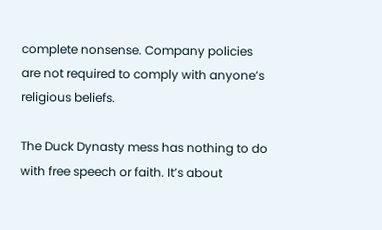complete nonsense. Company policies are not required to comply with anyone’s religious beliefs.

The Duck Dynasty mess has nothing to do with free speech or faith. It’s about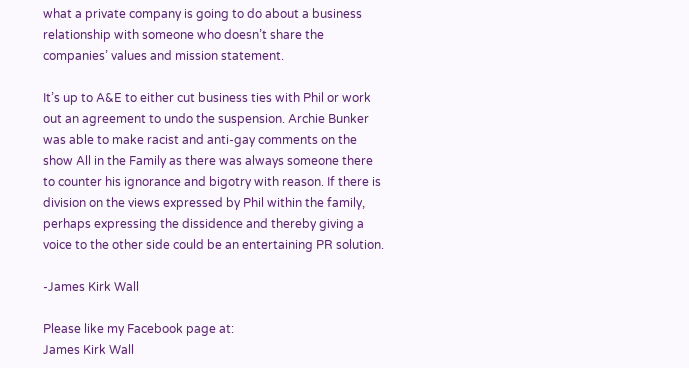what a private company is going to do about a business relationship with someone who doesn’t share the companies’ values and mission statement.

It’s up to A&E to either cut business ties with Phil or work out an agreement to undo the suspension. Archie Bunker was able to make racist and anti-gay comments on the show All in the Family as there was always someone there to counter his ignorance and bigotry with reason. If there is division on the views expressed by Phil within the family, perhaps expressing the dissidence and thereby giving a voice to the other side could be an entertaining PR solution.

-James Kirk Wall

Please like my Facebook page at:
James Kirk Wall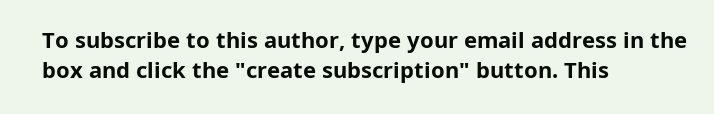To subscribe to this author, type your email address in the box and click the "create subscription" button. This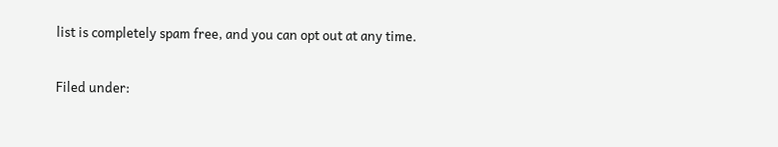list is completely spam free, and you can opt out at any time.

Filed under: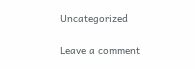Uncategorized

Leave a comment